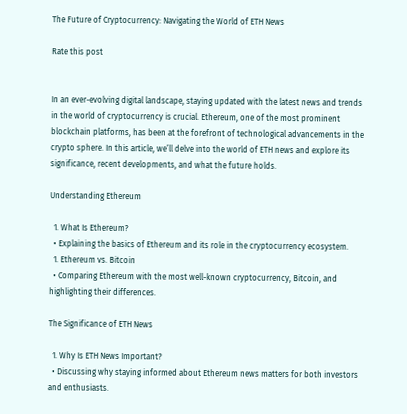The Future of Cryptocurrency: Navigating the World of ETH News

Rate this post


In an ever-evolving digital landscape, staying updated with the latest news and trends in the world of cryptocurrency is crucial. Ethereum, one of the most prominent blockchain platforms, has been at the forefront of technological advancements in the crypto sphere. In this article, we’ll delve into the world of ETH news and explore its significance, recent developments, and what the future holds.

Understanding Ethereum

  1. What Is Ethereum?
  • Explaining the basics of Ethereum and its role in the cryptocurrency ecosystem.
  1. Ethereum vs. Bitcoin
  • Comparing Ethereum with the most well-known cryptocurrency, Bitcoin, and highlighting their differences.

The Significance of ETH News

  1. Why Is ETH News Important?
  • Discussing why staying informed about Ethereum news matters for both investors and enthusiasts.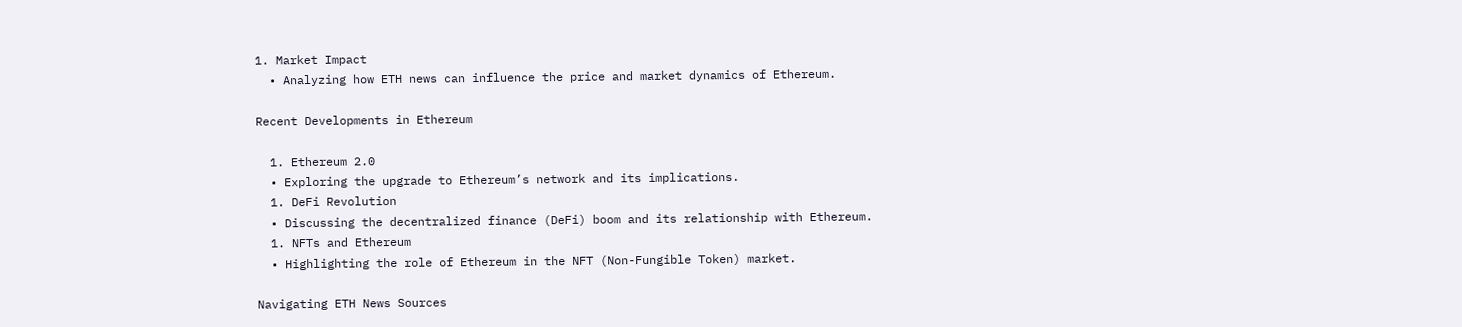1. Market Impact
  • Analyzing how ETH news can influence the price and market dynamics of Ethereum.

Recent Developments in Ethereum

  1. Ethereum 2.0
  • Exploring the upgrade to Ethereum’s network and its implications.
  1. DeFi Revolution
  • Discussing the decentralized finance (DeFi) boom and its relationship with Ethereum.
  1. NFTs and Ethereum
  • Highlighting the role of Ethereum in the NFT (Non-Fungible Token) market.

Navigating ETH News Sources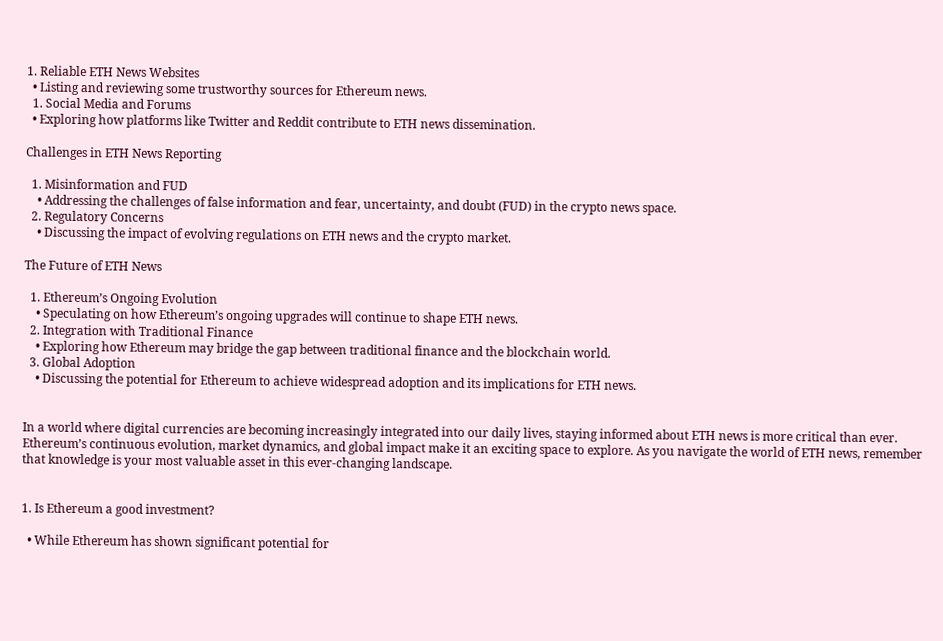1. Reliable ETH News Websites
  • Listing and reviewing some trustworthy sources for Ethereum news.
  1. Social Media and Forums
  • Exploring how platforms like Twitter and Reddit contribute to ETH news dissemination.

Challenges in ETH News Reporting

  1. Misinformation and FUD
    • Addressing the challenges of false information and fear, uncertainty, and doubt (FUD) in the crypto news space.
  2. Regulatory Concerns
    • Discussing the impact of evolving regulations on ETH news and the crypto market.

The Future of ETH News

  1. Ethereum’s Ongoing Evolution
    • Speculating on how Ethereum’s ongoing upgrades will continue to shape ETH news.
  2. Integration with Traditional Finance
    • Exploring how Ethereum may bridge the gap between traditional finance and the blockchain world.
  3. Global Adoption
    • Discussing the potential for Ethereum to achieve widespread adoption and its implications for ETH news.


In a world where digital currencies are becoming increasingly integrated into our daily lives, staying informed about ETH news is more critical than ever. Ethereum’s continuous evolution, market dynamics, and global impact make it an exciting space to explore. As you navigate the world of ETH news, remember that knowledge is your most valuable asset in this ever-changing landscape.


1. Is Ethereum a good investment?

  • While Ethereum has shown significant potential for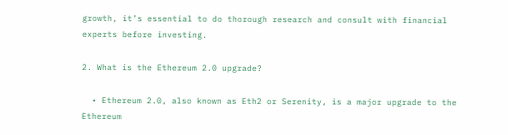growth, it’s essential to do thorough research and consult with financial experts before investing.

2. What is the Ethereum 2.0 upgrade?

  • Ethereum 2.0, also known as Eth2 or Serenity, is a major upgrade to the Ethereum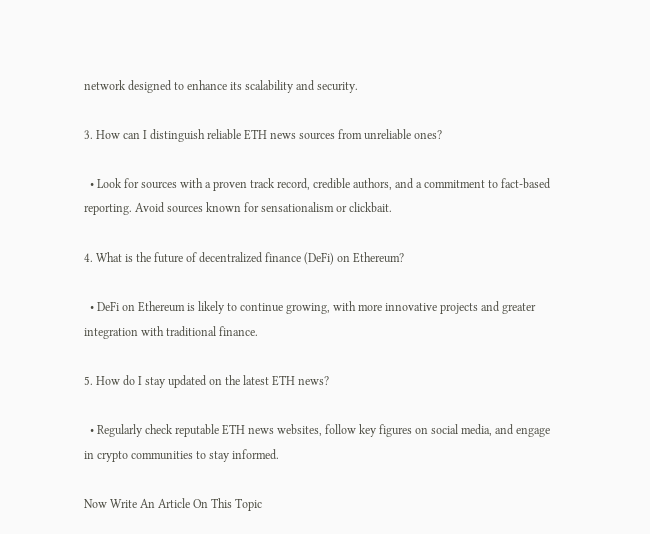network designed to enhance its scalability and security.

3. How can I distinguish reliable ETH news sources from unreliable ones?

  • Look for sources with a proven track record, credible authors, and a commitment to fact-based reporting. Avoid sources known for sensationalism or clickbait.

4. What is the future of decentralized finance (DeFi) on Ethereum?

  • DeFi on Ethereum is likely to continue growing, with more innovative projects and greater integration with traditional finance.

5. How do I stay updated on the latest ETH news?

  • Regularly check reputable ETH news websites, follow key figures on social media, and engage in crypto communities to stay informed.

Now Write An Article On This Topic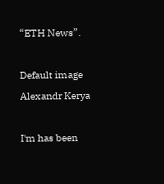“ETH News”.

Default image
Alexandr Kerya

I'm has been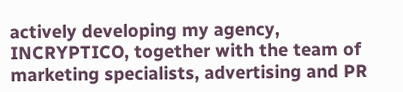actively developing my agency, INCRYPTICO, together with the team of marketing specialists, advertising and PR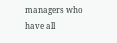managers who have all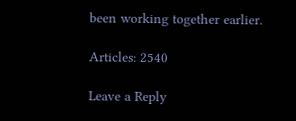been working together earlier.

Articles: 2540

Leave a Reply